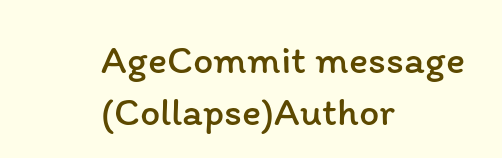AgeCommit message (Collapse)Author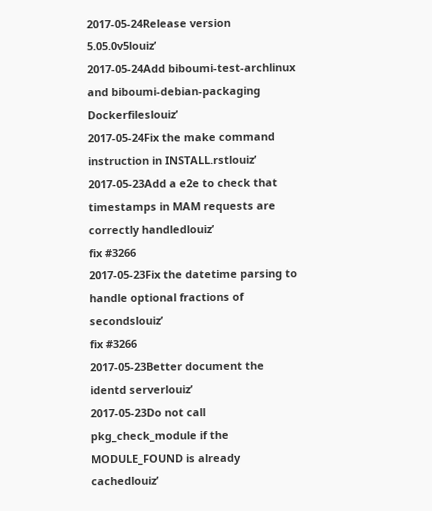2017-05-24Release version 5.05.0v5louiz’
2017-05-24Add biboumi-test-archlinux and biboumi-debian-packaging Dockerfileslouiz’
2017-05-24Fix the make command instruction in INSTALL.rstlouiz’
2017-05-23Add a e2e to check that timestamps in MAM requests are correctly handledlouiz’
fix #3266
2017-05-23Fix the datetime parsing to handle optional fractions of secondslouiz’
fix #3266
2017-05-23Better document the identd serverlouiz’
2017-05-23Do not call pkg_check_module if the MODULE_FOUND is already cachedlouiz’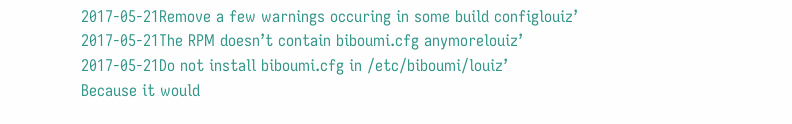2017-05-21Remove a few warnings occuring in some build configlouiz’
2017-05-21The RPM doesn’t contain biboumi.cfg anymorelouiz’
2017-05-21Do not install biboumi.cfg in /etc/biboumi/louiz’
Because it would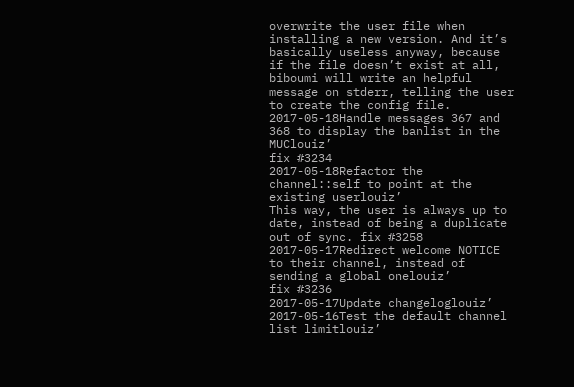overwrite the user file when installing a new version. And it’s basically useless anyway, because if the file doesn’t exist at all, biboumi will write an helpful message on stderr, telling the user to create the config file.
2017-05-18Handle messages 367 and 368 to display the banlist in the MUClouiz’
fix #3234
2017-05-18Refactor the channel::self to point at the existing userlouiz’
This way, the user is always up to date, instead of being a duplicate out of sync. fix #3258
2017-05-17Redirect welcome NOTICE to their channel, instead of sending a global onelouiz’
fix #3236
2017-05-17Update changeloglouiz’
2017-05-16Test the default channel list limitlouiz’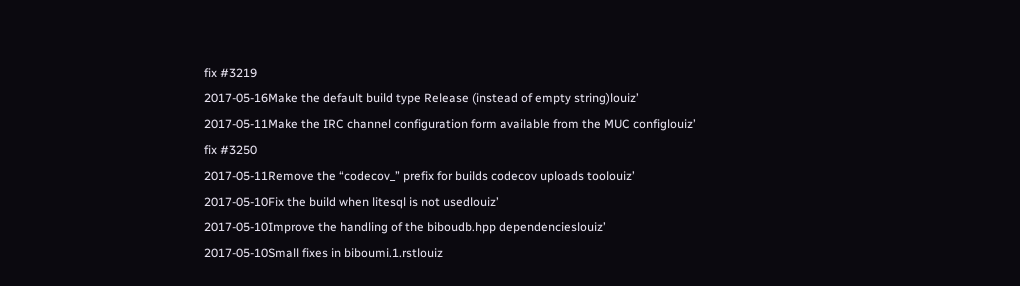fix #3219
2017-05-16Make the default build type Release (instead of empty string)louiz’
2017-05-11Make the IRC channel configuration form available from the MUC configlouiz’
fix #3250
2017-05-11Remove the “codecov_” prefix for builds codecov uploads toolouiz’
2017-05-10Fix the build when litesql is not usedlouiz’
2017-05-10Improve the handling of the biboudb.hpp dependencieslouiz’
2017-05-10Small fixes in biboumi.1.rstlouiz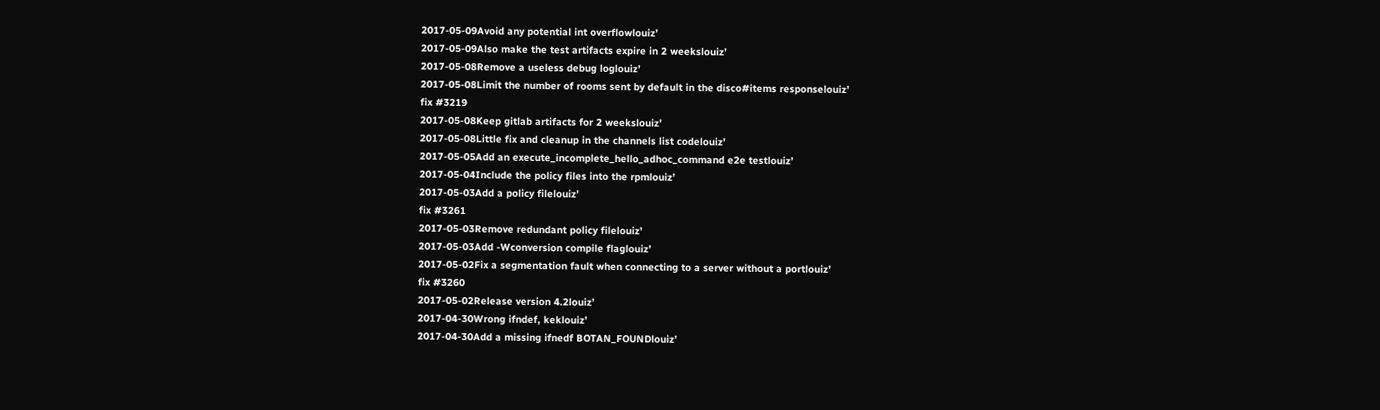2017-05-09Avoid any potential int overflowlouiz’
2017-05-09Also make the test artifacts expire in 2 weekslouiz’
2017-05-08Remove a useless debug loglouiz’
2017-05-08Limit the number of rooms sent by default in the disco#items responselouiz’
fix #3219
2017-05-08Keep gitlab artifacts for 2 weekslouiz’
2017-05-08Little fix and cleanup in the channels list codelouiz’
2017-05-05Add an execute_incomplete_hello_adhoc_command e2e testlouiz’
2017-05-04Include the policy files into the rpmlouiz’
2017-05-03Add a policy filelouiz’
fix #3261
2017-05-03Remove redundant policy filelouiz’
2017-05-03Add -Wconversion compile flaglouiz’
2017-05-02Fix a segmentation fault when connecting to a server without a portlouiz’
fix #3260
2017-05-02Release version 4.2louiz’
2017-04-30Wrong ifndef, keklouiz’
2017-04-30Add a missing ifnedf BOTAN_FOUNDlouiz’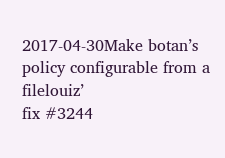2017-04-30Make botan’s policy configurable from a filelouiz’
fix #3244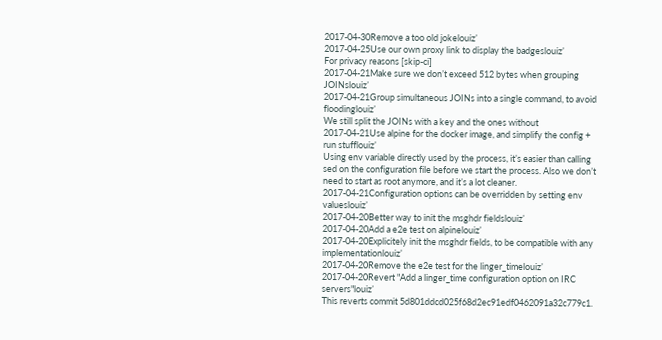2017-04-30Remove a too old jokelouiz’
2017-04-25Use our own proxy link to display the badgeslouiz’
For privacy reasons [skip-ci]
2017-04-21Make sure we don’t exceed 512 bytes when grouping JOINslouiz’
2017-04-21Group simultaneous JOINs into a single command, to avoid floodinglouiz’
We still split the JOINs with a key and the ones without
2017-04-21Use alpine for the docker image, and simplify the config + run stufflouiz’
Using env variable directly used by the process, it’s easier than calling sed on the configuration file before we start the process. Also we don’t need to start as root anymore, and it’s a lot cleaner.
2017-04-21Configuration options can be overridden by setting env valueslouiz’
2017-04-20Better way to init the msghdr fieldslouiz’
2017-04-20Add a e2e test on alpinelouiz’
2017-04-20Explicitely init the msghdr fields, to be compatible with any implementationlouiz’
2017-04-20Remove the e2e test for the linger_timelouiz’
2017-04-20Revert "Add a linger_time configuration option on IRC servers"louiz’
This reverts commit 5d801ddcd025f68d2ec91edf0462091a32c779c1.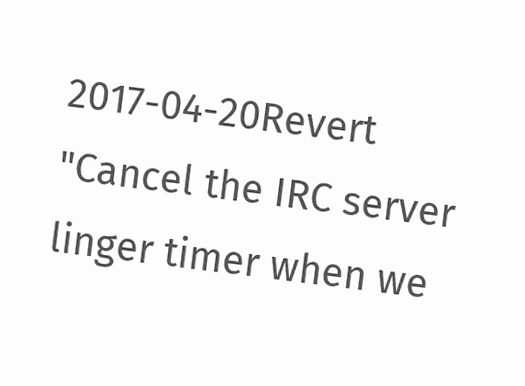2017-04-20Revert "Cancel the IRC server linger timer when we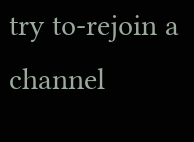try to-rejoin a channel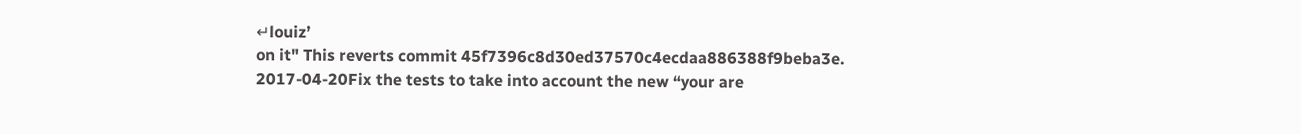↵louiz’
on it" This reverts commit 45f7396c8d30ed37570c4ecdaa886388f9beba3e.
2017-04-20Fix the tests to take into account the new “your are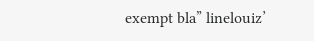exempt bla” linelouiz’